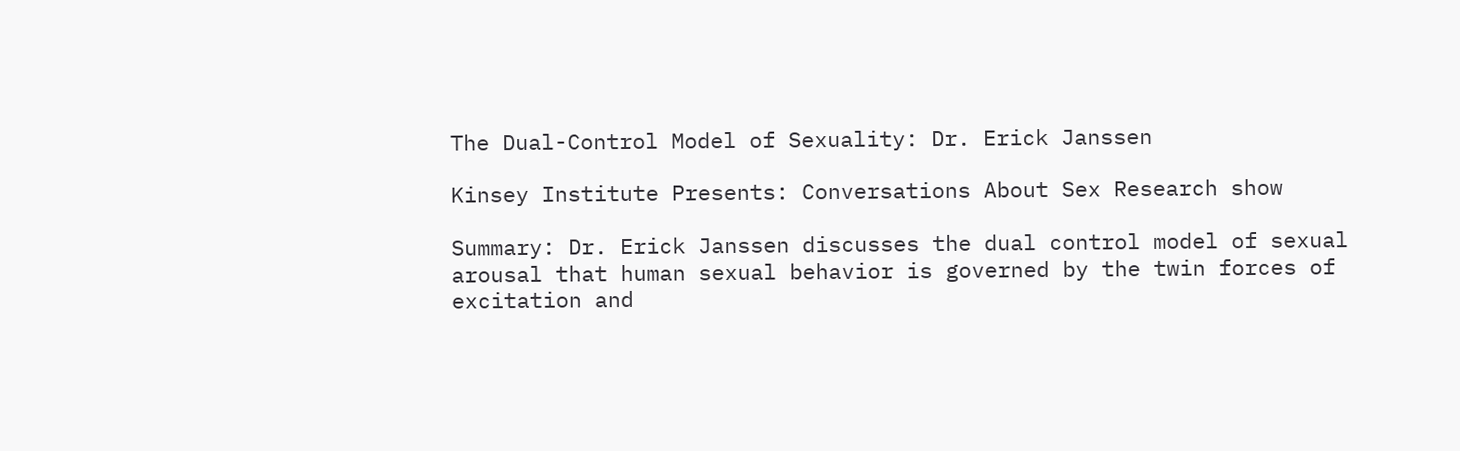The Dual-Control Model of Sexuality: Dr. Erick Janssen

Kinsey Institute Presents: Conversations About Sex Research show

Summary: Dr. Erick Janssen discusses the dual control model of sexual arousal that human sexual behavior is governed by the twin forces of excitation and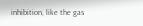inhibition, like the gas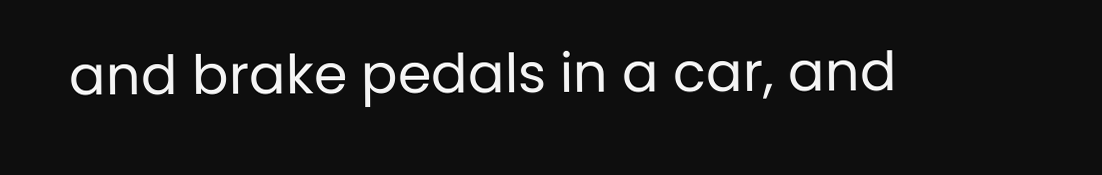and brake pedals in a car, and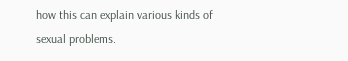how this can explain various kinds of sexual problems.